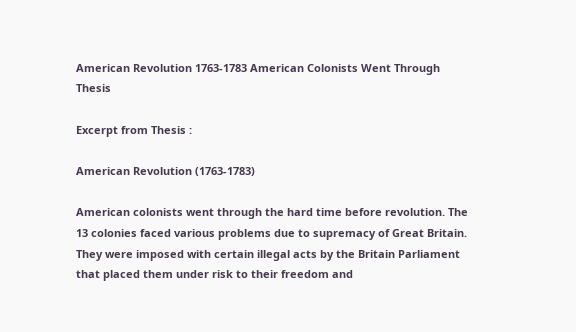American Revolution 1763-1783 American Colonists Went Through Thesis

Excerpt from Thesis :

American Revolution (1763-1783)

American colonists went through the hard time before revolution. The 13 colonies faced various problems due to supremacy of Great Britain. They were imposed with certain illegal acts by the Britain Parliament that placed them under risk to their freedom and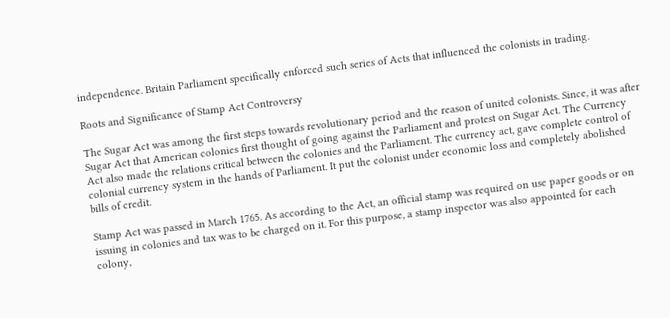independence. Britain Parliament specifically enforced such series of Acts that influenced the colonists in trading.

Roots and Significance of Stamp Act Controversy

The Sugar Act was among the first steps towards revolutionary period and the reason of united colonists. Since, it was after Sugar Act that American colonies first thought of going against the Parliament and protest on Sugar Act. The Currency Act also made the relations critical between the colonies and the Parliament. The currency act, gave complete control of colonial currency system in the hands of Parliament. It put the colonist under economic loss and completely abolished bills of credit.

Stamp Act was passed in March 1765. As according to the Act, an official stamp was required on use paper goods or on issuing in colonies and tax was to be charged on it. For this purpose, a stamp inspector was also appointed for each colony,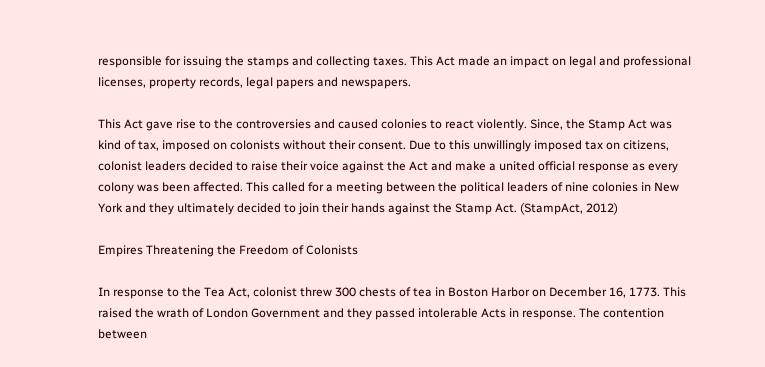responsible for issuing the stamps and collecting taxes. This Act made an impact on legal and professional licenses, property records, legal papers and newspapers.

This Act gave rise to the controversies and caused colonies to react violently. Since, the Stamp Act was kind of tax, imposed on colonists without their consent. Due to this unwillingly imposed tax on citizens, colonist leaders decided to raise their voice against the Act and make a united official response as every colony was been affected. This called for a meeting between the political leaders of nine colonies in New York and they ultimately decided to join their hands against the Stamp Act. (StampAct, 2012)

Empires Threatening the Freedom of Colonists

In response to the Tea Act, colonist threw 300 chests of tea in Boston Harbor on December 16, 1773. This raised the wrath of London Government and they passed intolerable Acts in response. The contention between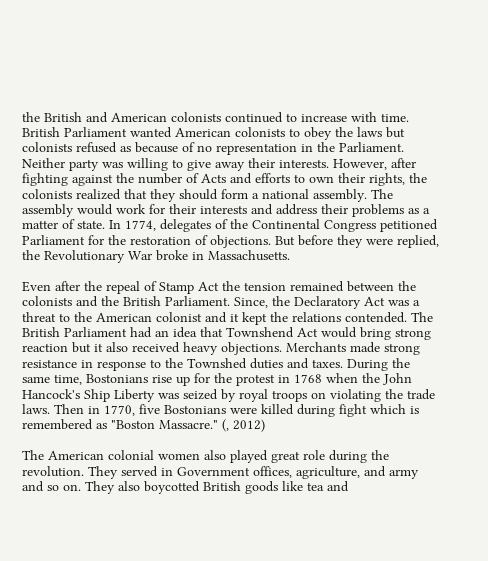the British and American colonists continued to increase with time. British Parliament wanted American colonists to obey the laws but colonists refused as because of no representation in the Parliament. Neither party was willing to give away their interests. However, after fighting against the number of Acts and efforts to own their rights, the colonists realized that they should form a national assembly. The assembly would work for their interests and address their problems as a matter of state. In 1774, delegates of the Continental Congress petitioned Parliament for the restoration of objections. But before they were replied, the Revolutionary War broke in Massachusetts.

Even after the repeal of Stamp Act the tension remained between the colonists and the British Parliament. Since, the Declaratory Act was a threat to the American colonist and it kept the relations contended. The British Parliament had an idea that Townshend Act would bring strong reaction but it also received heavy objections. Merchants made strong resistance in response to the Townshed duties and taxes. During the same time, Bostonians rise up for the protest in 1768 when the John Hancock's Ship Liberty was seized by royal troops on violating the trade laws. Then in 1770, five Bostonians were killed during fight which is remembered as "Boston Massacre." (, 2012)

The American colonial women also played great role during the revolution. They served in Government offices, agriculture, and army and so on. They also boycotted British goods like tea and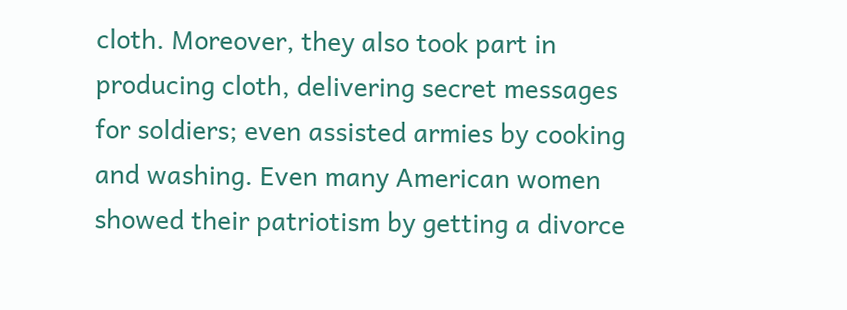cloth. Moreover, they also took part in producing cloth, delivering secret messages for soldiers; even assisted armies by cooking and washing. Even many American women showed their patriotism by getting a divorce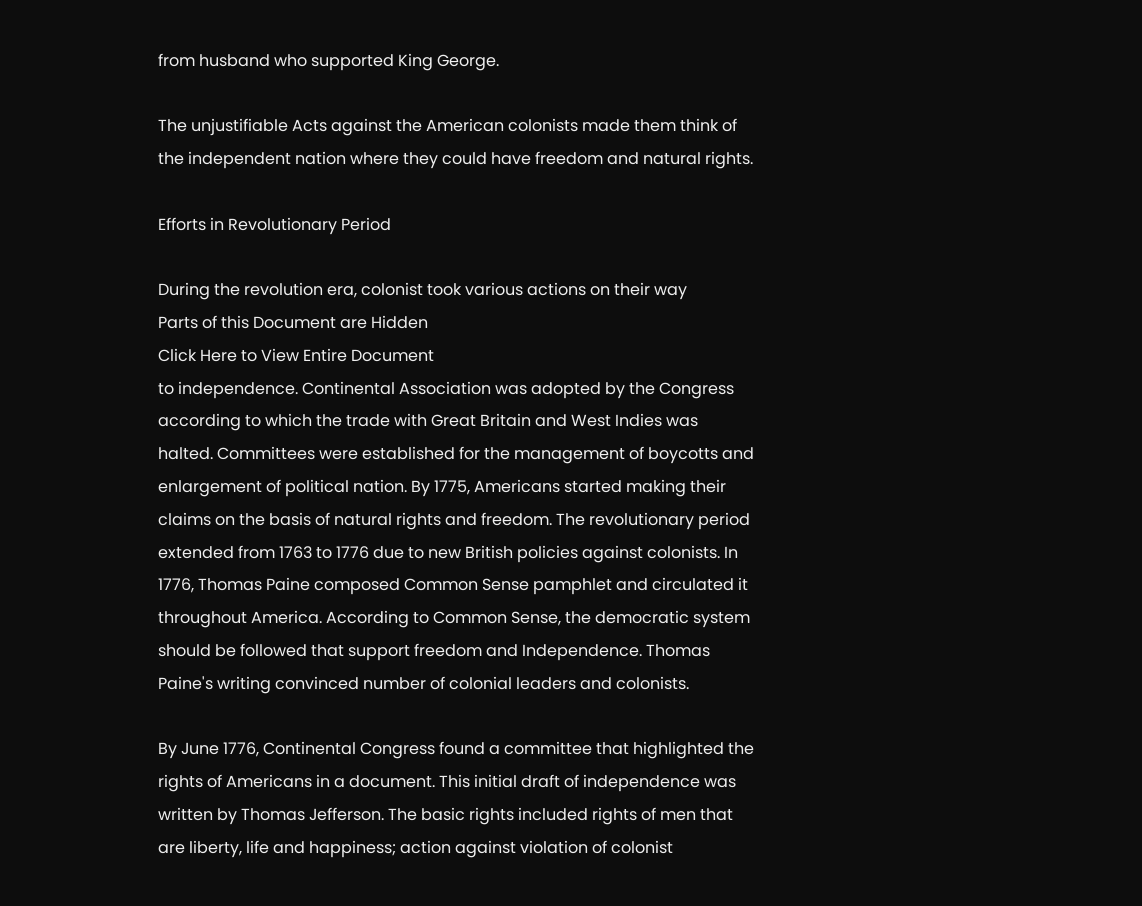from husband who supported King George.

The unjustifiable Acts against the American colonists made them think of the independent nation where they could have freedom and natural rights.

Efforts in Revolutionary Period

During the revolution era, colonist took various actions on their way
Parts of this Document are Hidden
Click Here to View Entire Document
to independence. Continental Association was adopted by the Congress according to which the trade with Great Britain and West Indies was halted. Committees were established for the management of boycotts and enlargement of political nation. By 1775, Americans started making their claims on the basis of natural rights and freedom. The revolutionary period extended from 1763 to 1776 due to new British policies against colonists. In 1776, Thomas Paine composed Common Sense pamphlet and circulated it throughout America. According to Common Sense, the democratic system should be followed that support freedom and Independence. Thomas Paine's writing convinced number of colonial leaders and colonists.

By June 1776, Continental Congress found a committee that highlighted the rights of Americans in a document. This initial draft of independence was written by Thomas Jefferson. The basic rights included rights of men that are liberty, life and happiness; action against violation of colonist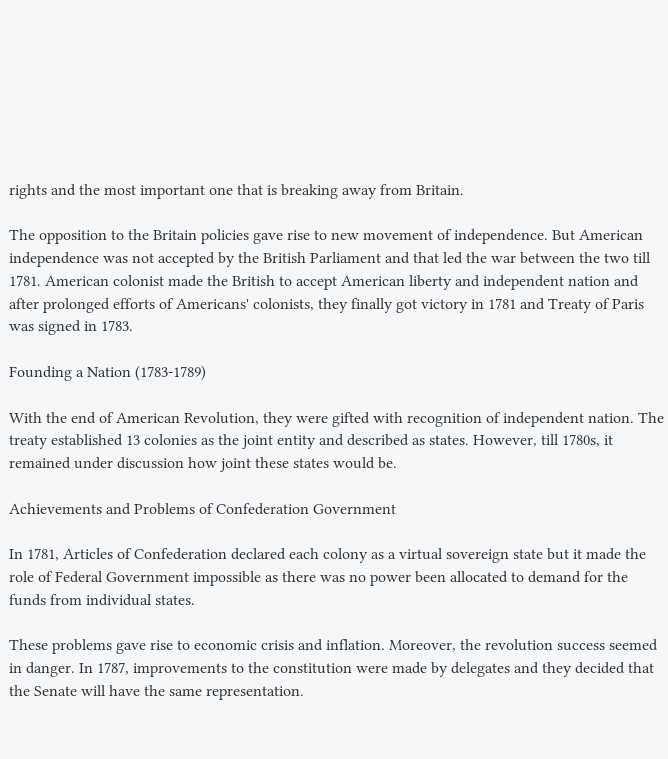rights and the most important one that is breaking away from Britain.

The opposition to the Britain policies gave rise to new movement of independence. But American independence was not accepted by the British Parliament and that led the war between the two till 1781. American colonist made the British to accept American liberty and independent nation and after prolonged efforts of Americans' colonists, they finally got victory in 1781 and Treaty of Paris was signed in 1783.

Founding a Nation (1783-1789)

With the end of American Revolution, they were gifted with recognition of independent nation. The treaty established 13 colonies as the joint entity and described as states. However, till 1780s, it remained under discussion how joint these states would be.

Achievements and Problems of Confederation Government

In 1781, Articles of Confederation declared each colony as a virtual sovereign state but it made the role of Federal Government impossible as there was no power been allocated to demand for the funds from individual states.

These problems gave rise to economic crisis and inflation. Moreover, the revolution success seemed in danger. In 1787, improvements to the constitution were made by delegates and they decided that the Senate will have the same representation.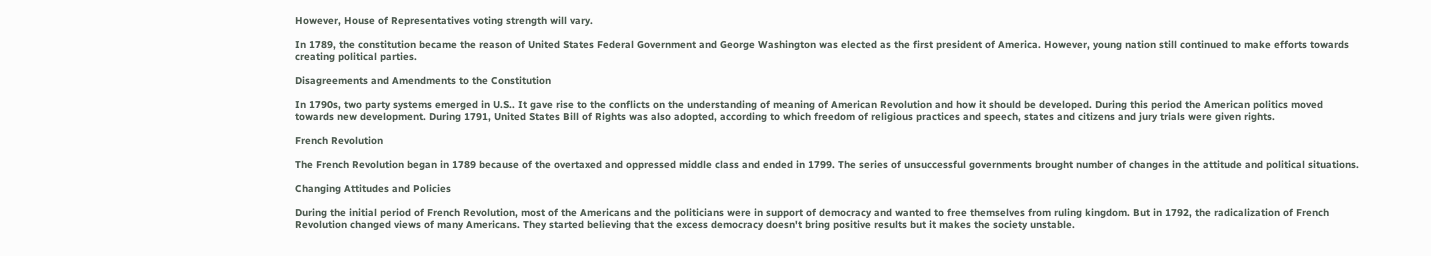However, House of Representatives voting strength will vary.

In 1789, the constitution became the reason of United States Federal Government and George Washington was elected as the first president of America. However, young nation still continued to make efforts towards creating political parties.

Disagreements and Amendments to the Constitution

In 1790s, two party systems emerged in U.S.. It gave rise to the conflicts on the understanding of meaning of American Revolution and how it should be developed. During this period the American politics moved towards new development. During 1791, United States Bill of Rights was also adopted, according to which freedom of religious practices and speech, states and citizens and jury trials were given rights.

French Revolution

The French Revolution began in 1789 because of the overtaxed and oppressed middle class and ended in 1799. The series of unsuccessful governments brought number of changes in the attitude and political situations.

Changing Attitudes and Policies

During the initial period of French Revolution, most of the Americans and the politicians were in support of democracy and wanted to free themselves from ruling kingdom. But in 1792, the radicalization of French Revolution changed views of many Americans. They started believing that the excess democracy doesn't bring positive results but it makes the society unstable.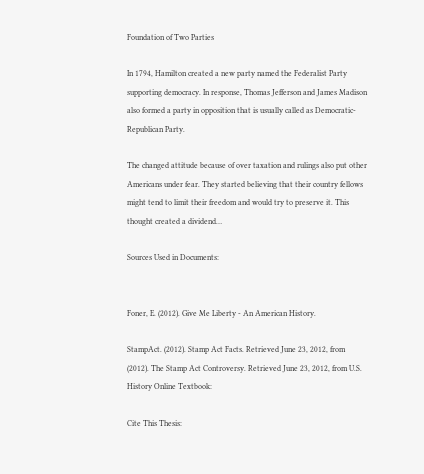Foundation of Two Parties

In 1794, Hamilton created a new party named the Federalist Party supporting democracy. In response, Thomas Jefferson and James Madison also formed a party in opposition that is usually called as Democratic-Republican Party.

The changed attitude because of over taxation and rulings also put other Americans under fear. They started believing that their country fellows might tend to limit their freedom and would try to preserve it. This thought created a dividend…

Sources Used in Documents:


Foner, E. (2012). Give Me Liberty - An American History.

StampAct. (2012). Stamp Act Facts. Retrieved June 23, 2012, from (2012). The Stamp Act Controversy. Retrieved June 23, 2012, from U.S. History Online Textbook:

Cite This Thesis: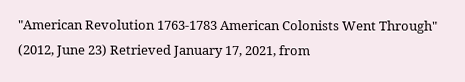"American Revolution 1763-1783 American Colonists Went Through" (2012, June 23) Retrieved January 17, 2021, from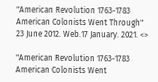"American Revolution 1763-1783 American Colonists Went Through" 23 June 2012. Web.17 January. 2021. <>

"American Revolution 1763-1783 American Colonists Went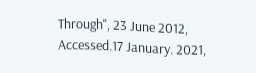Through", 23 June 2012, Accessed.17 January. 2021,